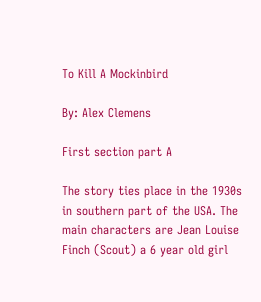To Kill A Mockinbird

By: Alex Clemens

First section part A

The story ties place in the 1930s in southern part of the USA. The main characters are Jean Louise Finch (Scout) a 6 year old girl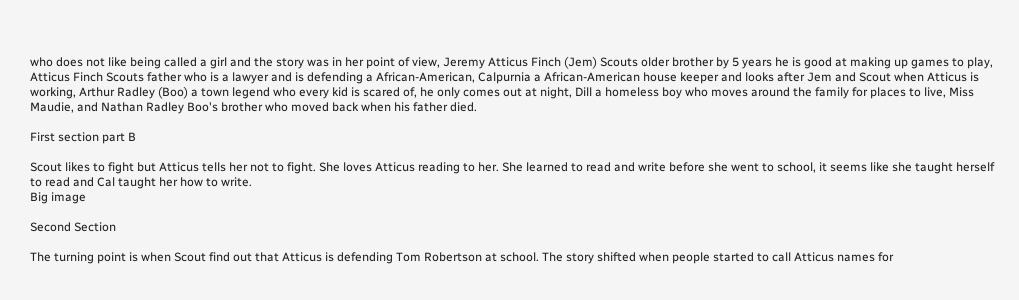who does not like being called a girl and the story was in her point of view, Jeremy Atticus Finch (Jem) Scouts older brother by 5 years he is good at making up games to play, Atticus Finch Scouts father who is a lawyer and is defending a African-American, Calpurnia a African-American house keeper and looks after Jem and Scout when Atticus is working, Arthur Radley (Boo) a town legend who every kid is scared of, he only comes out at night, Dill a homeless boy who moves around the family for places to live, Miss Maudie, and Nathan Radley Boo's brother who moved back when his father died.

First section part B

Scout likes to fight but Atticus tells her not to fight. She loves Atticus reading to her. She learned to read and write before she went to school, it seems like she taught herself to read and Cal taught her how to write.
Big image

Second Section

The turning point is when Scout find out that Atticus is defending Tom Robertson at school. The story shifted when people started to call Atticus names for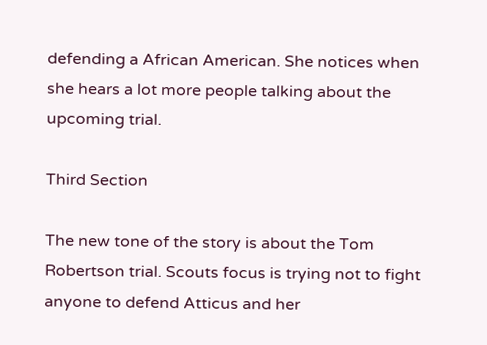defending a African American. She notices when she hears a lot more people talking about the upcoming trial.

Third Section

The new tone of the story is about the Tom Robertson trial. Scouts focus is trying not to fight anyone to defend Atticus and her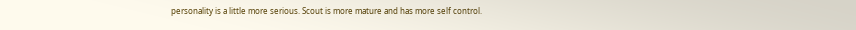personality is a little more serious. Scout is more mature and has more self control.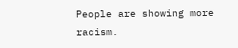People are showing more racism.